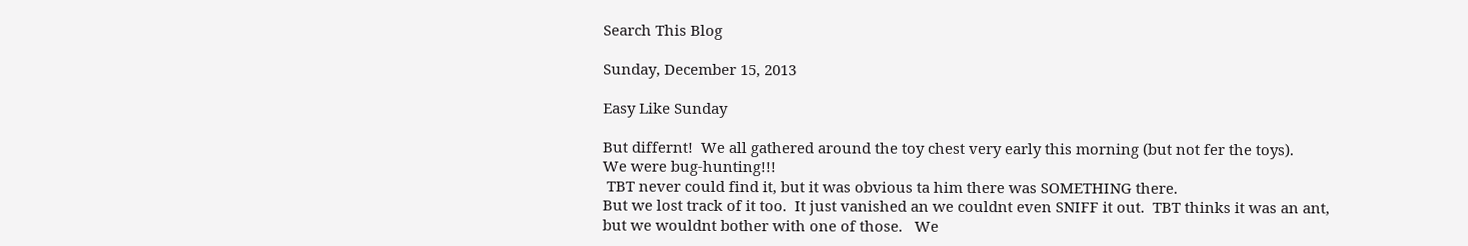Search This Blog

Sunday, December 15, 2013

Easy Like Sunday

But differnt!  We all gathered around the toy chest very early this morning (but not fer the toys).
We were bug-hunting!!!
 TBT never could find it, but it was obvious ta him there was SOMETHING there.
But we lost track of it too.  It just vanished an we couldnt even SNIFF it out.  TBT thinks it was an ant, but we wouldnt bother with one of those.   We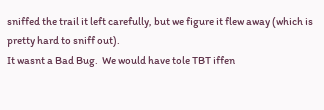sniffed the trail it left carefully, but we figure it flew away (which is pretty hard to sniff out).
It wasnt a Bad Bug.  We would have tole TBT iffen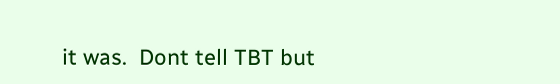it was.  Dont tell TBT but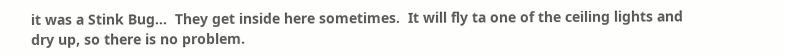it was a Stink Bug...  They get inside here sometimes.  It will fly ta one of the ceiling lights and dry up, so there is no problem.